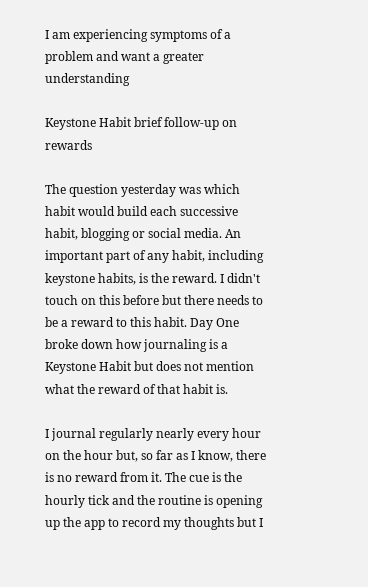I am experiencing symptoms of a problem and want a greater understanding

Keystone Habit brief follow-up on rewards

The question yesterday was which habit would build each successive habit, blogging or social media. An important part of any habit, including keystone habits, is the reward. I didn't touch on this before but there needs to be a reward to this habit. Day One broke down how journaling is a Keystone Habit but does not mention what the reward of that habit is.

I journal regularly nearly every hour on the hour but, so far as I know, there is no reward from it. The cue is the hourly tick and the routine is opening up the app to record my thoughts but I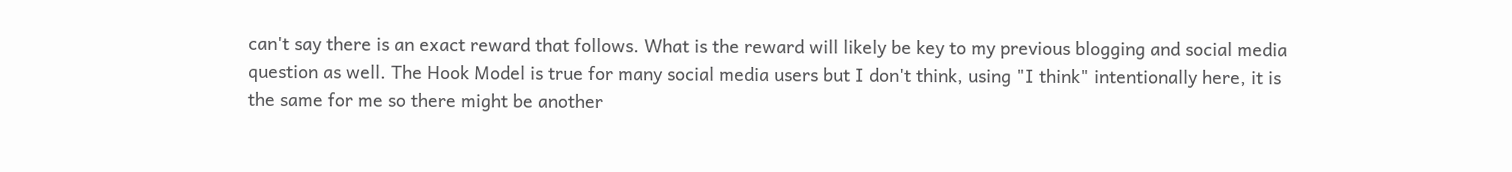can't say there is an exact reward that follows. What is the reward will likely be key to my previous blogging and social media question as well. The Hook Model is true for many social media users but I don't think, using "I think" intentionally here, it is the same for me so there might be another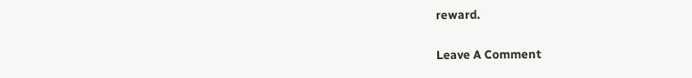reward.

Leave A Comment